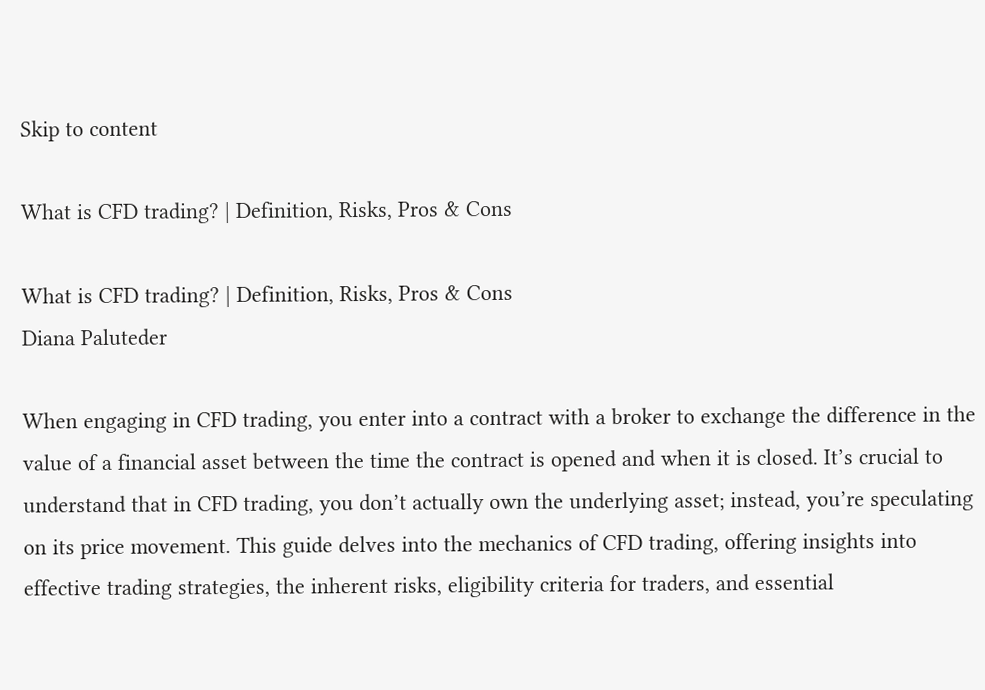Skip to content

What is CFD trading? | Definition, Risks, Pros & Cons

What is CFD trading? | Definition, Risks, Pros & Cons
Diana Paluteder

When engaging in CFD trading, you enter into a contract with a broker to exchange the difference in the value of a financial asset between the time the contract is opened and when it is closed. It’s crucial to understand that in CFD trading, you don’t actually own the underlying asset; instead, you’re speculating on its price movement. This guide delves into the mechanics of CFD trading, offering insights into effective trading strategies, the inherent risks, eligibility criteria for traders, and essential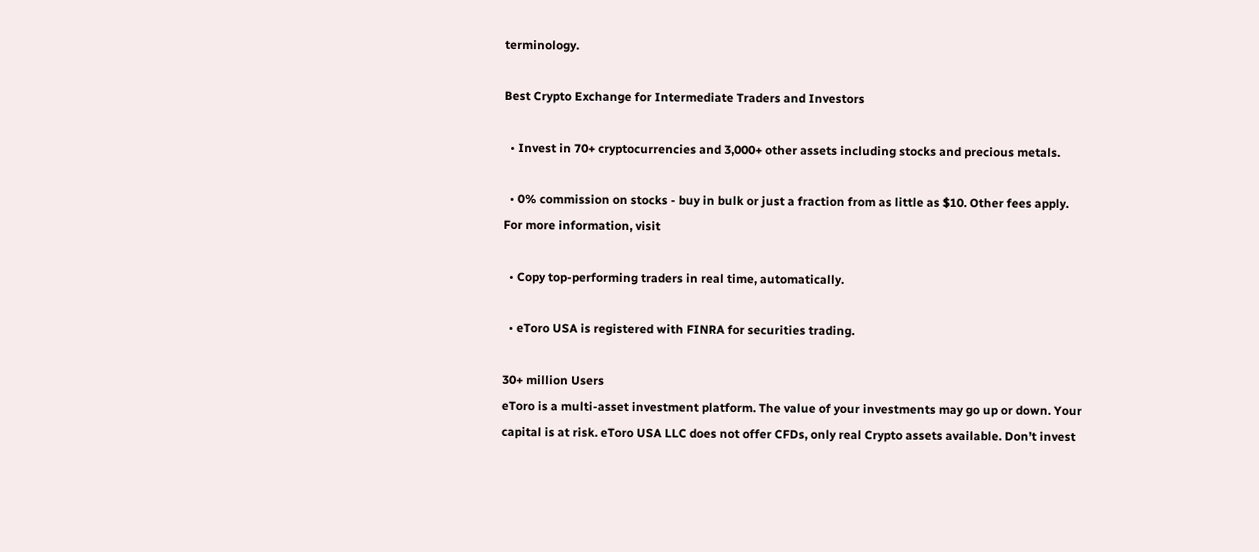terminology.

Best Crypto Exchange for Intermediate Traders and Investors

  • Invest in 70+ cryptocurrencies and 3,000+ other assets including stocks and precious metals.

  • 0% commission on stocks - buy in bulk or just a fraction from as little as $10. Other fees apply. For more information, visit

  • Copy top-performing traders in real time, automatically.

  • eToro USA is registered with FINRA for securities trading.

30+ million Users
eToro is a multi-asset investment platform. The value of your investments may go up or down. Your capital is at risk. eToro USA LLC does not offer CFDs, only real Crypto assets available. Don’t invest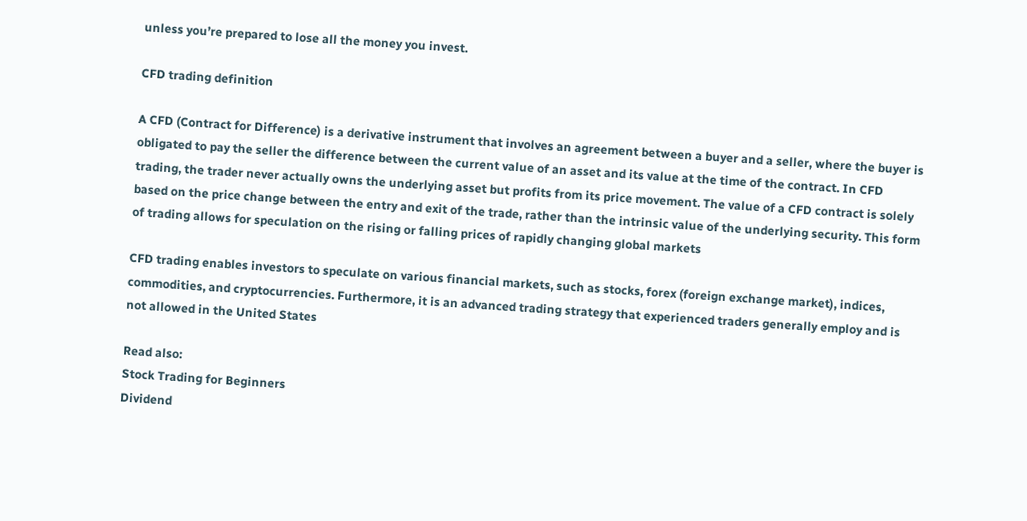unless you’re prepared to lose all the money you invest.

CFD trading definition

A CFD (Contract for Difference) is a derivative instrument that involves an agreement between a buyer and a seller, where the buyer is obligated to pay the seller the difference between the current value of an asset and its value at the time of the contract. In CFD trading, the trader never actually owns the underlying asset but profits from its price movement. The value of a CFD contract is solely based on the price change between the entry and exit of the trade, rather than the intrinsic value of the underlying security. This form of trading allows for speculation on the rising or falling prices of rapidly changing global markets

CFD trading enables investors to speculate on various financial markets, such as stocks, forex (foreign exchange market), indices, commodities, and cryptocurrencies. Furthermore, it is an advanced trading strategy that experienced traders generally employ and is not allowed in the United States

Read also:
Stock Trading for Beginners
Dividend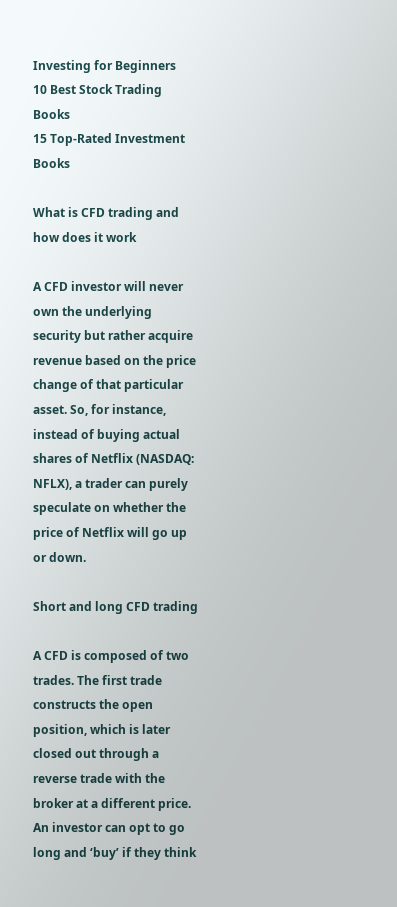Investing for Beginners
10 Best Stock Trading Books
15 Top-Rated Investment Books

What is CFD trading and how does it work

A CFD investor will never own the underlying security but rather acquire revenue based on the price change of that particular asset. So, for instance, instead of buying actual shares of Netflix (NASDAQ: NFLX), a trader can purely speculate on whether the price of Netflix will go up or down.

Short and long CFD trading

A CFD is composed of two trades. The first trade constructs the open position, which is later closed out through a reverse trade with the broker at a different price. An investor can opt to go long and ‘buy’ if they think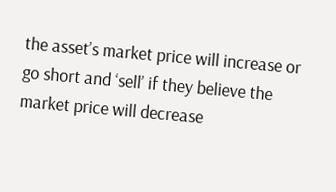the asset’s market price will increase or go short and ‘sell’ if they believe the market price will decrease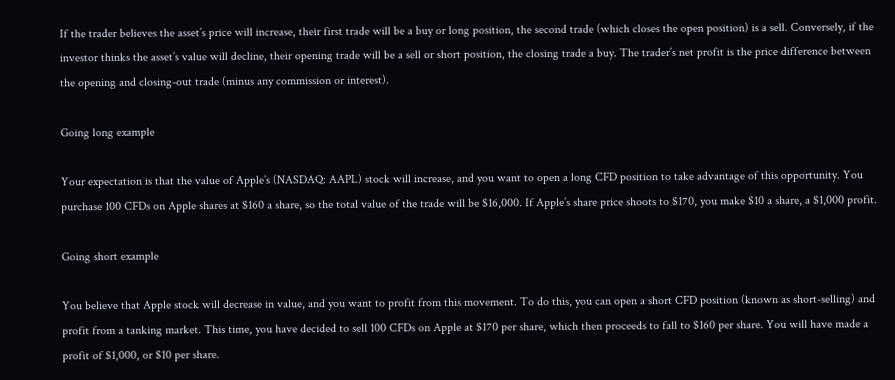If the trader believes the asset’s price will increase, their first trade will be a buy or long position, the second trade (which closes the open position) is a sell. Conversely, if the investor thinks the asset’s value will decline, their opening trade will be a sell or short position, the closing trade a buy. The trader’s net profit is the price difference between the opening and closing-out trade (minus any commission or interest).

Going long example

Your expectation is that the value of Apple’s (NASDAQ: AAPL) stock will increase, and you want to open a long CFD position to take advantage of this opportunity. You purchase 100 CFDs on Apple shares at $160 a share, so the total value of the trade will be $16,000. If Apple’s share price shoots to $170, you make $10 a share, a $1,000 profit.

Going short example

You believe that Apple stock will decrease in value, and you want to profit from this movement. To do this, you can open a short CFD position (known as short-selling) and profit from a tanking market. This time, you have decided to sell 100 CFDs on Apple at $170 per share, which then proceeds to fall to $160 per share. You will have made a profit of $1,000, or $10 per share.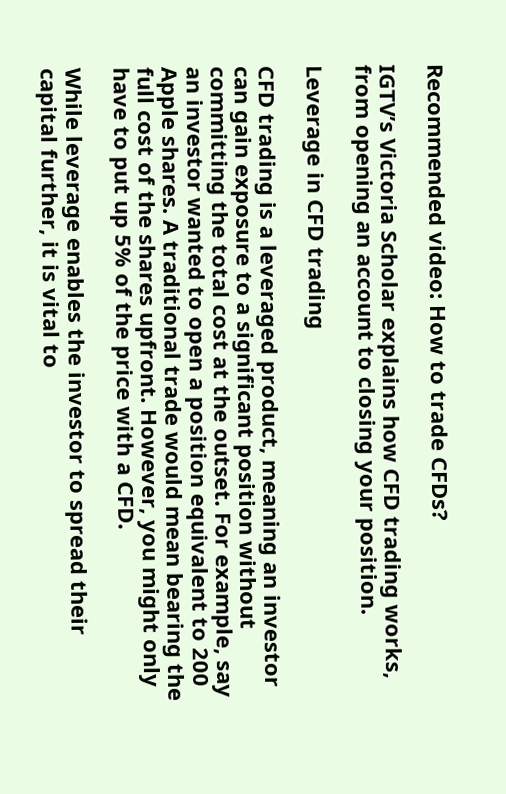Recommended video: How to trade CFDs?

IGTV’s Victoria Scholar explains how CFD trading works, from opening an account to closing your position.

Leverage in CFD trading

CFD trading is a leveraged product, meaning an investor can gain exposure to a significant position without committing the total cost at the outset. For example, say an investor wanted to open a position equivalent to 200 Apple shares. A traditional trade would mean bearing the full cost of the shares upfront. However, you might only have to put up 5% of the price with a CFD.

While leverage enables the investor to spread their capital further, it is vital to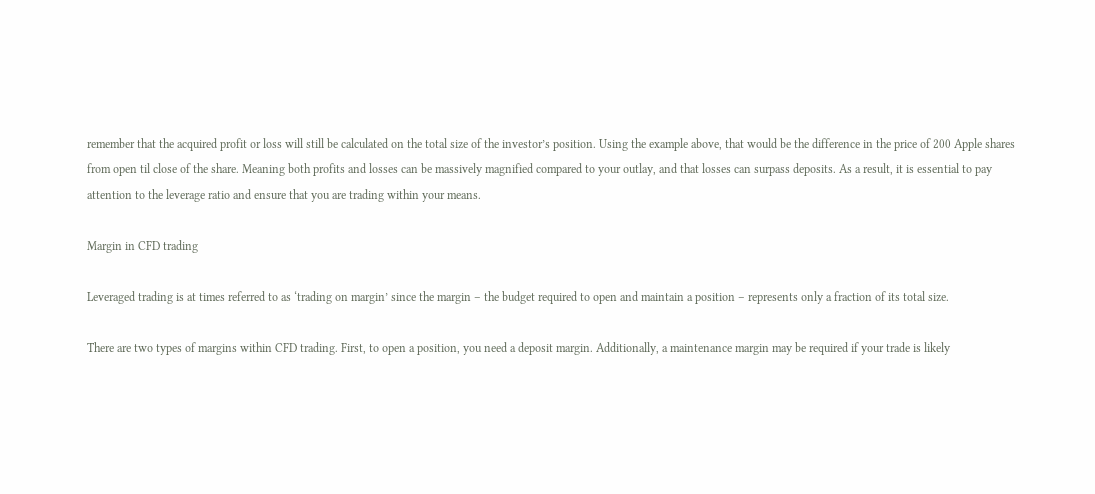remember that the acquired profit or loss will still be calculated on the total size of the investor’s position. Using the example above, that would be the difference in the price of 200 Apple shares from open til close of the share. Meaning both profits and losses can be massively magnified compared to your outlay, and that losses can surpass deposits. As a result, it is essential to pay attention to the leverage ratio and ensure that you are trading within your means.

Margin in CFD trading

Leveraged trading is at times referred to as ‘trading on margin’ since the margin – the budget required to open and maintain a position – represents only a fraction of its total size.

There are two types of margins within CFD trading. First, to open a position, you need a deposit margin. Additionally, a maintenance margin may be required if your trade is likely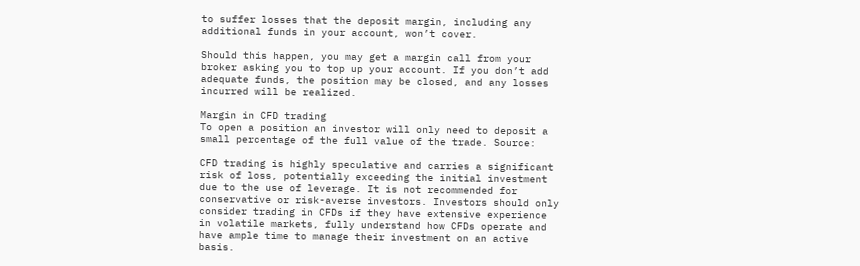to suffer losses that the deposit margin, including any additional funds in your account, won’t cover.

Should this happen, you may get a margin call from your broker asking you to top up your account. If you don’t add adequate funds, the position may be closed, and any losses incurred will be realized.

Margin in CFD trading
To open a position an investor will only need to deposit a small percentage of the full value of the trade. Source:

CFD trading is highly speculative and carries a significant risk of loss, potentially exceeding the initial investment due to the use of leverage. It is not recommended for conservative or risk-averse investors. Investors should only consider trading in CFDs if they have extensive experience in volatile markets, fully understand how CFDs operate and have ample time to manage their investment on an active basis.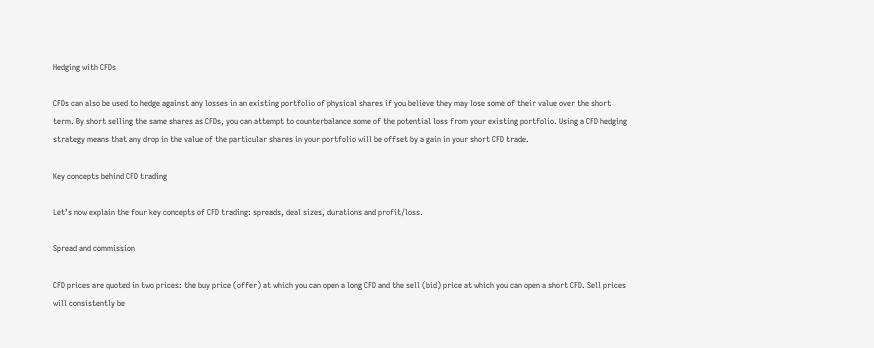Hedging with CFDs

CFDs can also be used to hedge against any losses in an existing portfolio of physical shares if you believe they may lose some of their value over the short term. By short selling the same shares as CFDs, you can attempt to counterbalance some of the potential loss from your existing portfolio. Using a CFD hedging strategy means that any drop in the value of the particular shares in your portfolio will be offset by a gain in your short CFD trade.

Key concepts behind CFD trading

Let’s now explain the four key concepts of CFD trading: spreads, deal sizes, durations and profit/loss.

Spread and commission

CFD prices are quoted in two prices: the buy price (offer) at which you can open a long CFD and the sell (bid) price at which you can open a short CFD. Sell prices will consistently be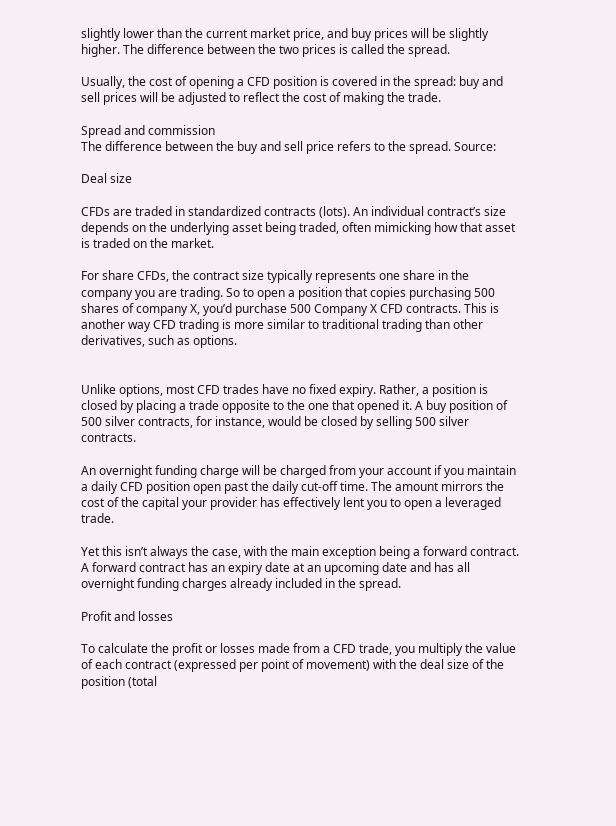slightly lower than the current market price, and buy prices will be slightly higher. The difference between the two prices is called the spread.

Usually, the cost of opening a CFD position is covered in the spread: buy and sell prices will be adjusted to reflect the cost of making the trade.

Spread and commission
The difference between the buy and sell price refers to the spread. Source:

Deal size

CFDs are traded in standardized contracts (lots). An individual contract’s size depends on the underlying asset being traded, often mimicking how that asset is traded on the market.

For share CFDs, the contract size typically represents one share in the company you are trading. So to open a position that copies purchasing 500 shares of company X, you’d purchase 500 Company X CFD contracts. This is another way CFD trading is more similar to traditional trading than other derivatives, such as options.


Unlike options, most CFD trades have no fixed expiry. Rather, a position is closed by placing a trade opposite to the one that opened it. A buy position of 500 silver contracts, for instance, would be closed by selling 500 silver contracts.

An overnight funding charge will be charged from your account if you maintain a daily CFD position open past the daily cut-off time. The amount mirrors the cost of the capital your provider has effectively lent you to open a leveraged trade.

Yet this isn’t always the case, with the main exception being a forward contract. A forward contract has an expiry date at an upcoming date and has all overnight funding charges already included in the spread.

Profit and losses

To calculate the profit or losses made from a CFD trade, you multiply the value of each contract (expressed per point of movement) with the deal size of the position (total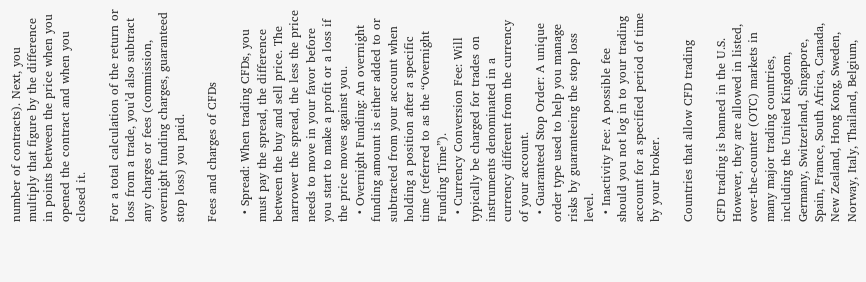number of contracts). Next, you multiply that figure by the difference in points between the price when you opened the contract and when you closed it.

For a total calculation of the return or loss from a trade, you’d also subtract any charges or fees (commission, overnight funding charges, guaranteed stop loss) you paid.

Fees and charges of CFDs

  • Spread: When trading CFDs, you must pay the spread, the difference between the buy and sell price. The narrower the spread, the less the price needs to move in your favor before you start to make a profit or a loss if the price moves against you.
  • Overnight Funding: An overnight funding amount is either added to or subtracted from your account when holding a position after a specific time (referred to as the “Overnight Funding Time”).
  • Currency Conversion Fee: Will typically be charged for trades on instruments denominated in a currency different from the currency of your account.
  • Guaranteed Stop Order: A unique order type used to help you manage risks by guaranteeing the stop loss level.
  • Inactivity Fee: A possible fee should you not log in to your trading account for a specified period of time by your broker.

Countries that allow CFD trading

CFD trading is banned in the U.S. However, they are allowed in listed, over-the-counter (OTC) markets in many major trading countries, including the United Kingdom, Germany, Switzerland, Singapore, Spain, France, South Africa, Canada, New Zealand, Hong Kong, Sweden, Norway, Italy, Thailand, Belgium,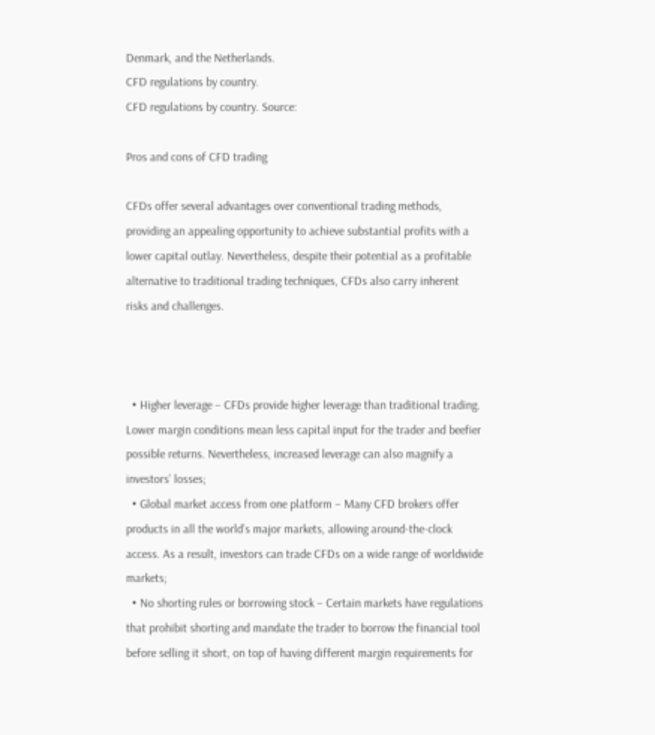Denmark, and the Netherlands.
CFD regulations by country.
CFD regulations by country. Source:

Pros and cons of CFD trading

CFDs offer several advantages over conventional trading methods, providing an appealing opportunity to achieve substantial profits with a lower capital outlay. Nevertheless, despite their potential as a profitable alternative to traditional trading techniques, CFDs also carry inherent risks and challenges.



  • Higher leverage – CFDs provide higher leverage than traditional trading. Lower margin conditions mean less capital input for the trader and beefier possible returns. Nevertheless, increased leverage can also magnify a investors’ losses;
  • Global market access from one platform – Many CFD brokers offer products in all the world’s major markets, allowing around-the-clock access. As a result, investors can trade CFDs on a wide range of worldwide markets;
  • No shorting rules or borrowing stock – Certain markets have regulations that prohibit shorting and mandate the trader to borrow the financial tool before selling it short, on top of having different margin requirements for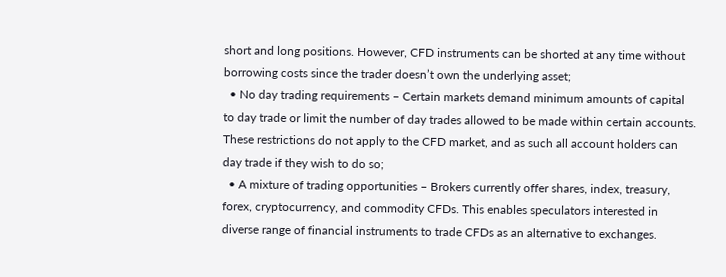short and long positions. However, CFD instruments can be shorted at any time without borrowing costs since the trader doesn’t own the underlying asset;
  • No day trading requirements – Certain markets demand minimum amounts of capital to day trade or limit the number of day trades allowed to be made within certain accounts. These restrictions do not apply to the CFD market, and as such all account holders can day trade if they wish to do so;
  • A mixture of trading opportunities – Brokers currently offer shares, index, treasury, forex, cryptocurrency, and commodity CFDs. This enables speculators interested in diverse range of financial instruments to trade CFDs as an alternative to exchanges.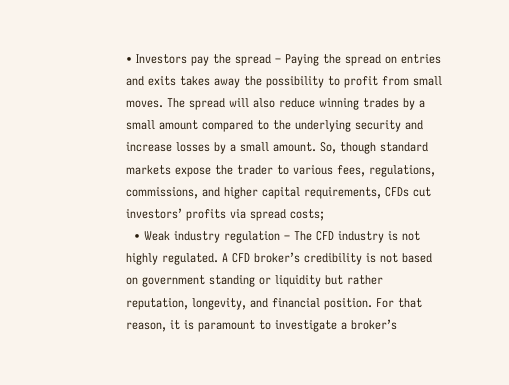• Investors pay the spread – Paying the spread on entries and exits takes away the possibility to profit from small moves. The spread will also reduce winning trades by a small amount compared to the underlying security and increase losses by a small amount. So, though standard markets expose the trader to various fees, regulations, commissions, and higher capital requirements, CFDs cut investors’ profits via spread costs;
  • Weak industry regulation – The CFD industry is not highly regulated. A CFD broker’s credibility is not based on government standing or liquidity but rather reputation, longevity, and financial position. For that reason, it is paramount to investigate a broker’s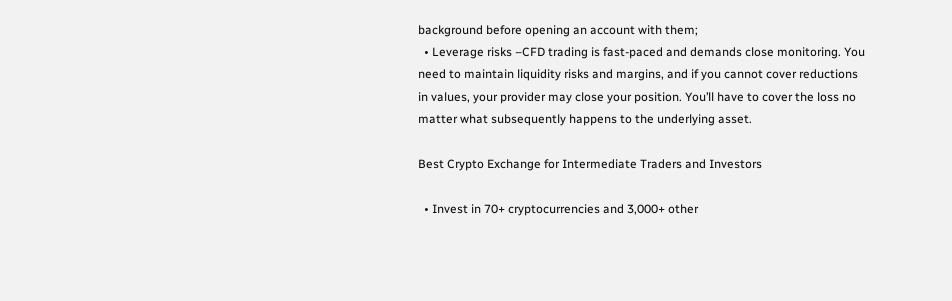background before opening an account with them;
  • Leverage risks –CFD trading is fast-paced and demands close monitoring. You need to maintain liquidity risks and margins, and if you cannot cover reductions in values, your provider may close your position. You’ll have to cover the loss no matter what subsequently happens to the underlying asset.

Best Crypto Exchange for Intermediate Traders and Investors

  • Invest in 70+ cryptocurrencies and 3,000+ other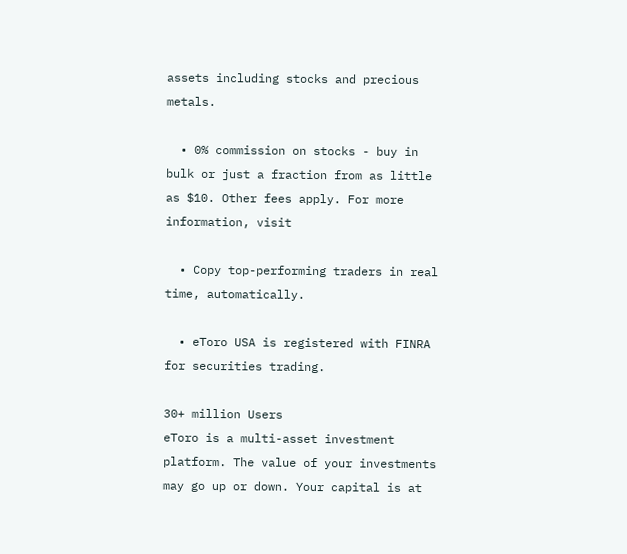assets including stocks and precious metals.

  • 0% commission on stocks - buy in bulk or just a fraction from as little as $10. Other fees apply. For more information, visit

  • Copy top-performing traders in real time, automatically.

  • eToro USA is registered with FINRA for securities trading.

30+ million Users
eToro is a multi-asset investment platform. The value of your investments may go up or down. Your capital is at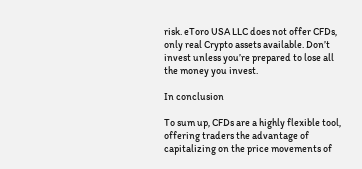risk. eToro USA LLC does not offer CFDs, only real Crypto assets available. Don’t invest unless you’re prepared to lose all the money you invest.

In conclusion

To sum up, CFDs are a highly flexible tool, offering traders the advantage of capitalizing on the price movements of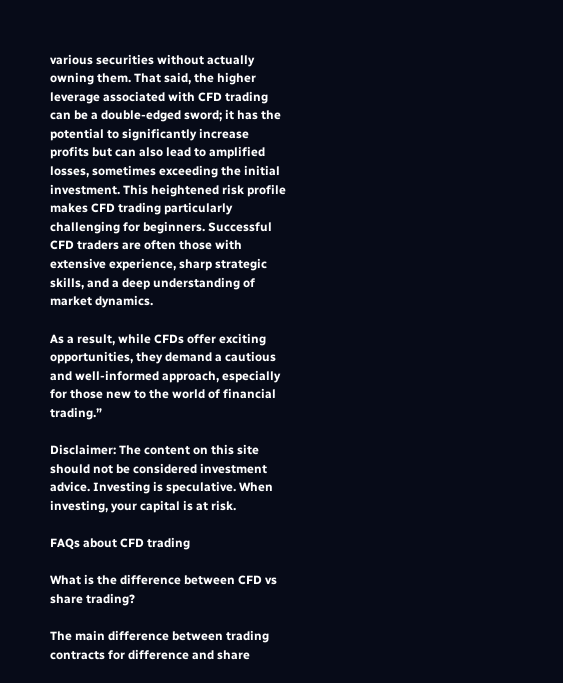various securities without actually owning them. That said, the higher leverage associated with CFD trading can be a double-edged sword; it has the potential to significantly increase profits but can also lead to amplified losses, sometimes exceeding the initial investment. This heightened risk profile makes CFD trading particularly challenging for beginners. Successful CFD traders are often those with extensive experience, sharp strategic skills, and a deep understanding of market dynamics.

As a result, while CFDs offer exciting opportunities, they demand a cautious and well-informed approach, especially for those new to the world of financial trading.”

Disclaimer: The content on this site should not be considered investment advice. Investing is speculative. When investing, your capital is at risk.

FAQs about CFD trading

What is the difference between CFD vs share trading?

The main difference between trading contracts for difference and share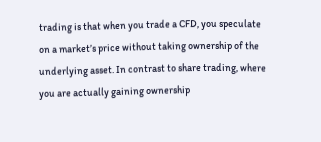trading is that when you trade a CFD, you speculate on a market’s price without taking ownership of the underlying asset. In contrast to share trading, where you are actually gaining ownership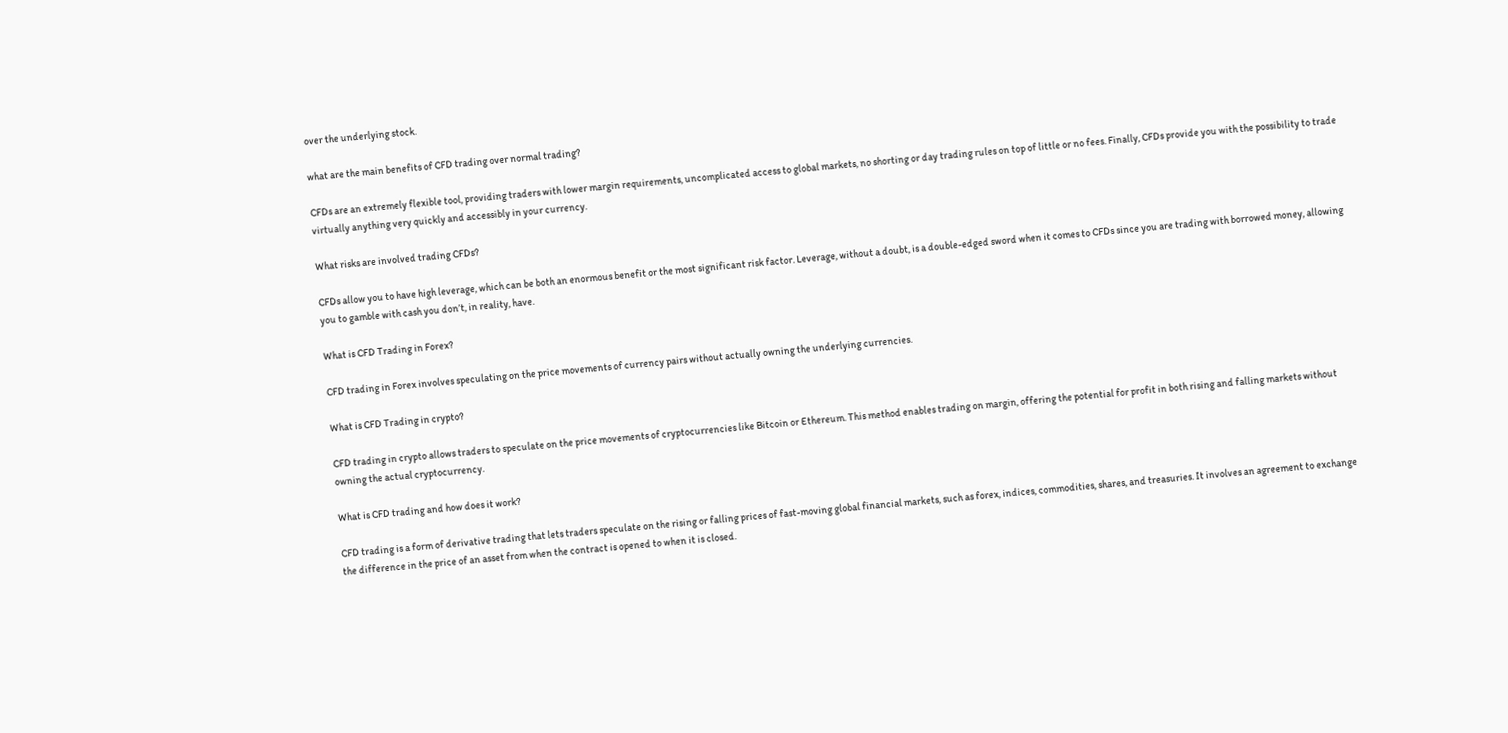over the underlying stock.

what are the main benefits of CFD trading over normal trading?

CFDs are an extremely flexible tool, providing traders with lower margin requirements, uncomplicated access to global markets, no shorting or day trading rules on top of little or no fees. Finally, CFDs provide you with the possibility to trade virtually anything very quickly and accessibly in your currency.

What risks are involved trading CFDs?

CFDs allow you to have high leverage, which can be both an enormous benefit or the most significant risk factor. Leverage, without a doubt, is a double-edged sword when it comes to CFDs since you are trading with borrowed money, allowing you to gamble with cash you don’t, in reality, have.

What is CFD Trading in Forex?

CFD trading in Forex involves speculating on the price movements of currency pairs without actually owning the underlying currencies.

What is CFD Trading in crypto?

CFD trading in crypto allows traders to speculate on the price movements of cryptocurrencies like Bitcoin or Ethereum. This method enables trading on margin, offering the potential for profit in both rising and falling markets without owning the actual cryptocurrency.

What is CFD trading and how does it work?

CFD trading is a form of derivative trading that lets traders speculate on the rising or falling prices of fast-moving global financial markets, such as forex, indices, commodities, shares, and treasuries. It involves an agreement to exchange the difference in the price of an asset from when the contract is opened to when it is closed.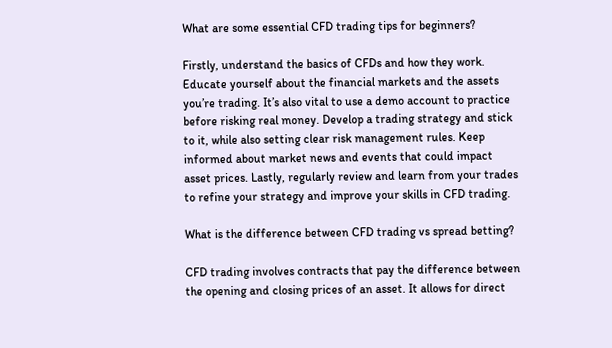What are some essential CFD trading tips for beginners?

Firstly, understand the basics of CFDs and how they work. Educate yourself about the financial markets and the assets you’re trading. It’s also vital to use a demo account to practice before risking real money. Develop a trading strategy and stick to it, while also setting clear risk management rules. Keep informed about market news and events that could impact asset prices. Lastly, regularly review and learn from your trades to refine your strategy and improve your skills in CFD trading.

What is the difference between CFD trading vs spread betting?

CFD trading involves contracts that pay the difference between the opening and closing prices of an asset. It allows for direct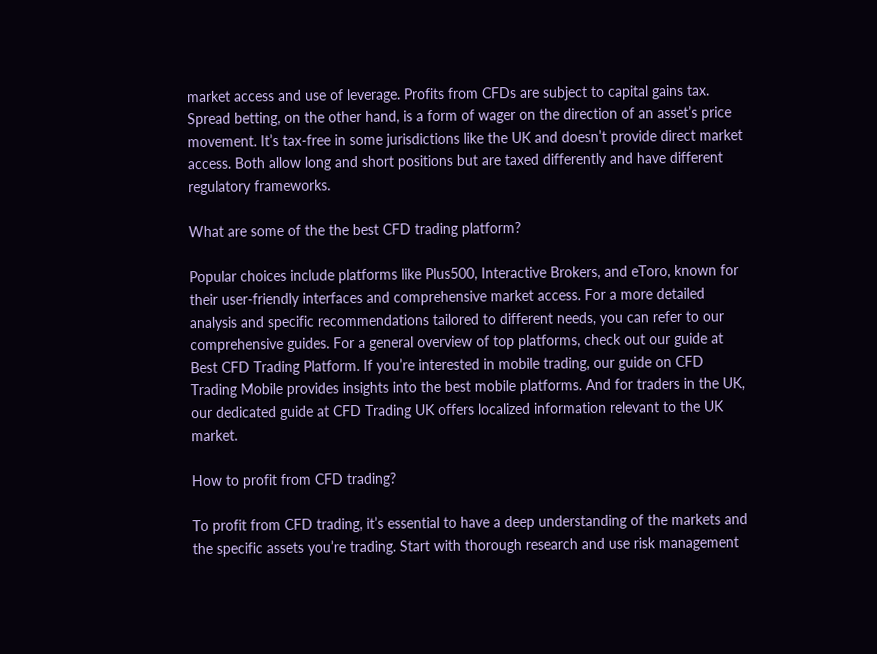market access and use of leverage. Profits from CFDs are subject to capital gains tax. Spread betting, on the other hand, is a form of wager on the direction of an asset’s price movement. It’s tax-free in some jurisdictions like the UK and doesn’t provide direct market access. Both allow long and short positions but are taxed differently and have different regulatory frameworks.

What are some of the the best CFD trading platform?

Popular choices include platforms like Plus500, Interactive Brokers, and eToro, known for their user-friendly interfaces and comprehensive market access. For a more detailed analysis and specific recommendations tailored to different needs, you can refer to our comprehensive guides. For a general overview of top platforms, check out our guide at Best CFD Trading Platform. If you’re interested in mobile trading, our guide on CFD Trading Mobile provides insights into the best mobile platforms. And for traders in the UK, our dedicated guide at CFD Trading UK offers localized information relevant to the UK market.

How to profit from CFD trading?

To profit from CFD trading, it’s essential to have a deep understanding of the markets and the specific assets you’re trading. Start with thorough research and use risk management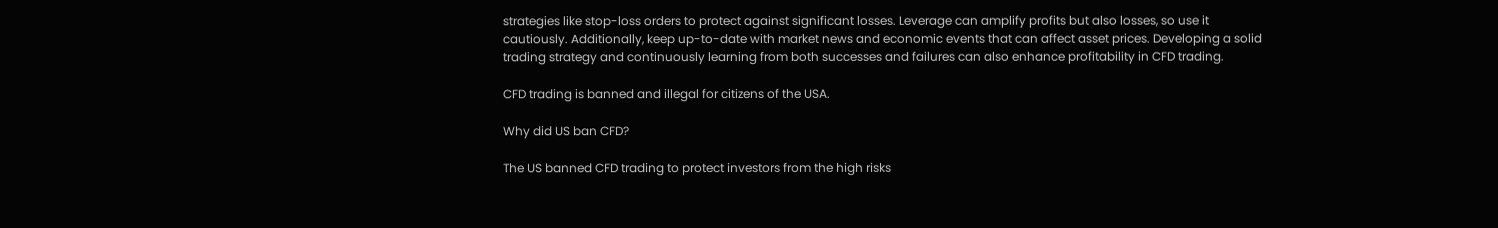strategies like stop-loss orders to protect against significant losses. Leverage can amplify profits but also losses, so use it cautiously. Additionally, keep up-to-date with market news and economic events that can affect asset prices. Developing a solid trading strategy and continuously learning from both successes and failures can also enhance profitability in CFD trading.

CFD trading is banned and illegal for citizens of the USA.

Why did US ban CFD?

The US banned CFD trading to protect investors from the high risks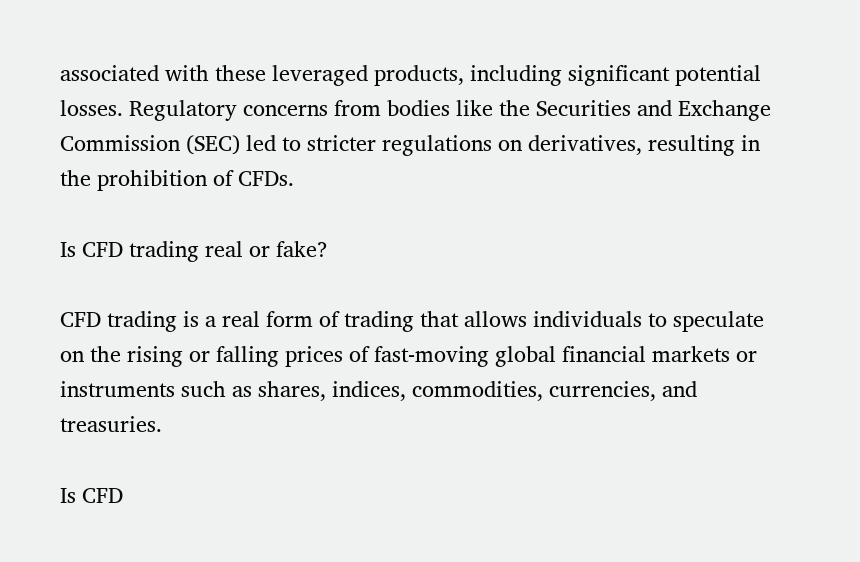associated with these leveraged products, including significant potential losses. Regulatory concerns from bodies like the Securities and Exchange Commission (SEC) led to stricter regulations on derivatives, resulting in the prohibition of CFDs.

Is CFD trading real or fake?

CFD trading is a real form of trading that allows individuals to speculate on the rising or falling prices of fast-moving global financial markets or instruments such as shares, indices, commodities, currencies, and treasuries.

Is CFD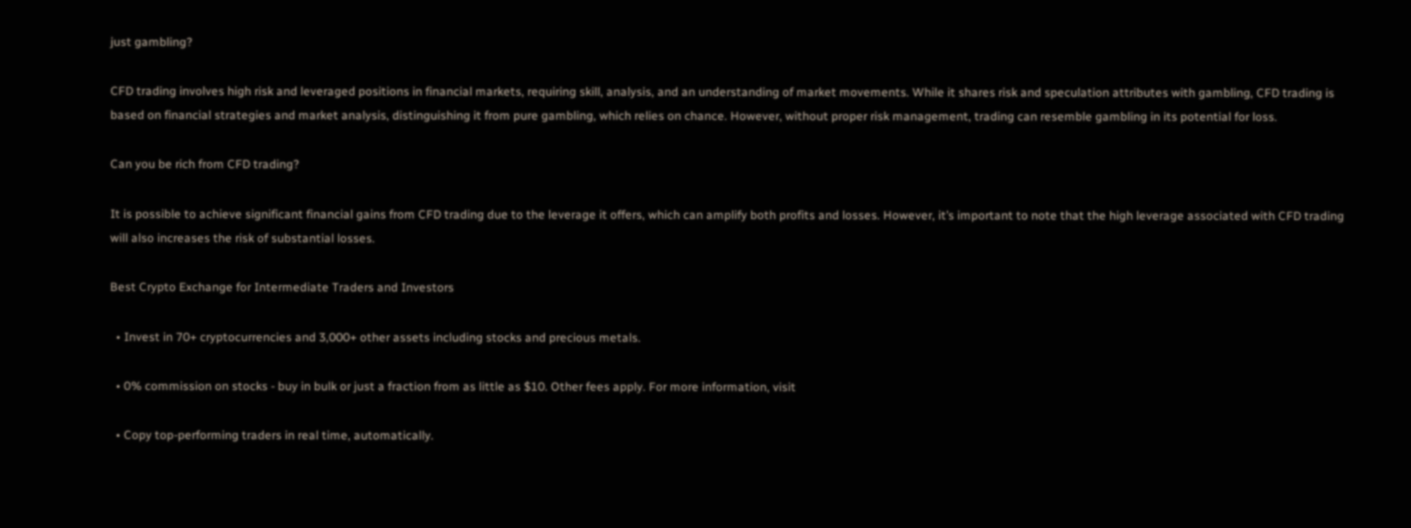just gambling?

CFD trading involves high risk and leveraged positions in financial markets, requiring skill, analysis, and an understanding of market movements. While it shares risk and speculation attributes with gambling, CFD trading is based on financial strategies and market analysis, distinguishing it from pure gambling, which relies on chance. However, without proper risk management, trading can resemble gambling in its potential for loss.

Can you be rich from CFD trading?

It is possible to achieve significant financial gains from CFD trading due to the leverage it offers, which can amplify both profits and losses. However, it’s important to note that the high leverage associated with CFD trading will also increases the risk of substantial losses.

Best Crypto Exchange for Intermediate Traders and Investors

  • Invest in 70+ cryptocurrencies and 3,000+ other assets including stocks and precious metals.

  • 0% commission on stocks - buy in bulk or just a fraction from as little as $10. Other fees apply. For more information, visit

  • Copy top-performing traders in real time, automatically.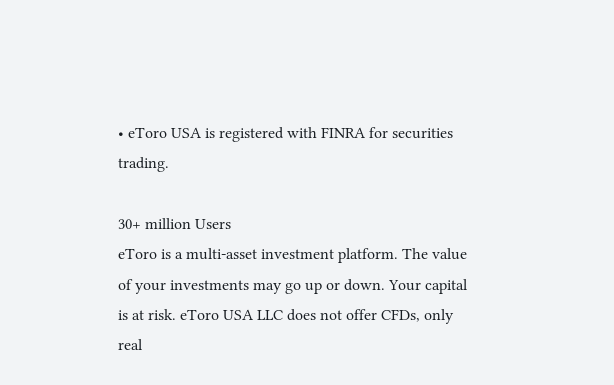• eToro USA is registered with FINRA for securities trading.

30+ million Users
eToro is a multi-asset investment platform. The value of your investments may go up or down. Your capital is at risk. eToro USA LLC does not offer CFDs, only real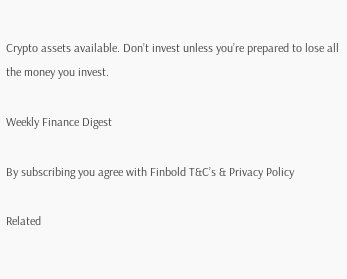Crypto assets available. Don’t invest unless you’re prepared to lose all the money you invest.

Weekly Finance Digest

By subscribing you agree with Finbold T&C’s & Privacy Policy

Related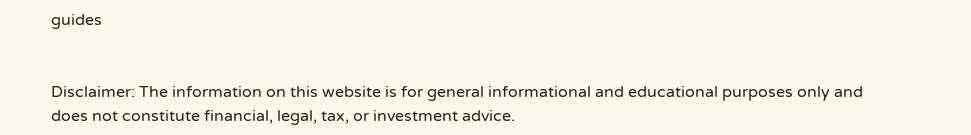guides


Disclaimer: The information on this website is for general informational and educational purposes only and does not constitute financial, legal, tax, or investment advice.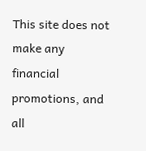This site does not make any financial promotions, and all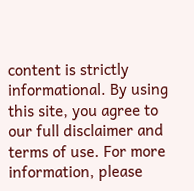content is strictly informational. By using this site, you agree to our full disclaimer and terms of use. For more information, please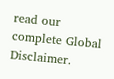read our complete Global Disclaimer.